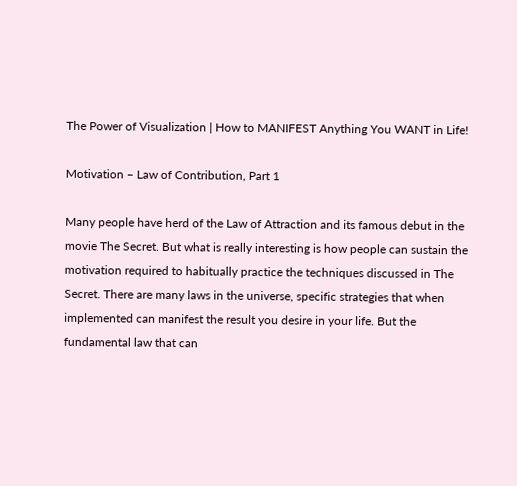The Power of Visualization | How to MANIFEST Anything You WANT in Life!

Motivation – Law of Contribution, Part 1

Many people have herd of the Law of Attraction and its famous debut in the movie The Secret. But what is really interesting is how people can sustain the motivation required to habitually practice the techniques discussed in The Secret. There are many laws in the universe, specific strategies that when implemented can manifest the result you desire in your life. But the fundamental law that can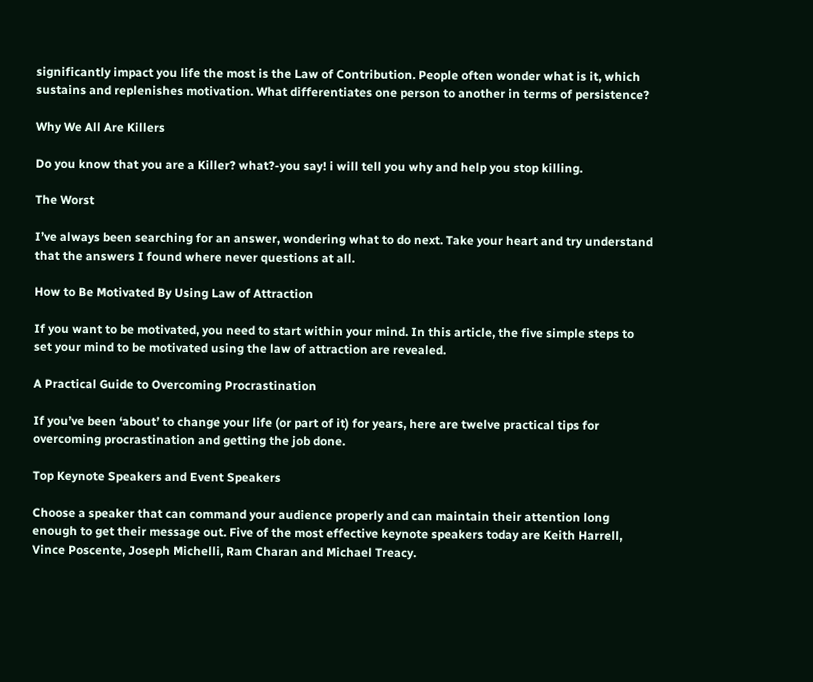significantly impact you life the most is the Law of Contribution. People often wonder what is it, which sustains and replenishes motivation. What differentiates one person to another in terms of persistence?

Why We All Are Killers

Do you know that you are a Killer? what?-you say! i will tell you why and help you stop killing.

The Worst

I’ve always been searching for an answer, wondering what to do next. Take your heart and try understand that the answers I found where never questions at all.

How to Be Motivated By Using Law of Attraction

If you want to be motivated, you need to start within your mind. In this article, the five simple steps to set your mind to be motivated using the law of attraction are revealed.

A Practical Guide to Overcoming Procrastination

If you’ve been ‘about’ to change your life (or part of it) for years, here are twelve practical tips for overcoming procrastination and getting the job done.

Top Keynote Speakers and Event Speakers

Choose a speaker that can command your audience properly and can maintain their attention long enough to get their message out. Five of the most effective keynote speakers today are Keith Harrell, Vince Poscente, Joseph Michelli, Ram Charan and Michael Treacy.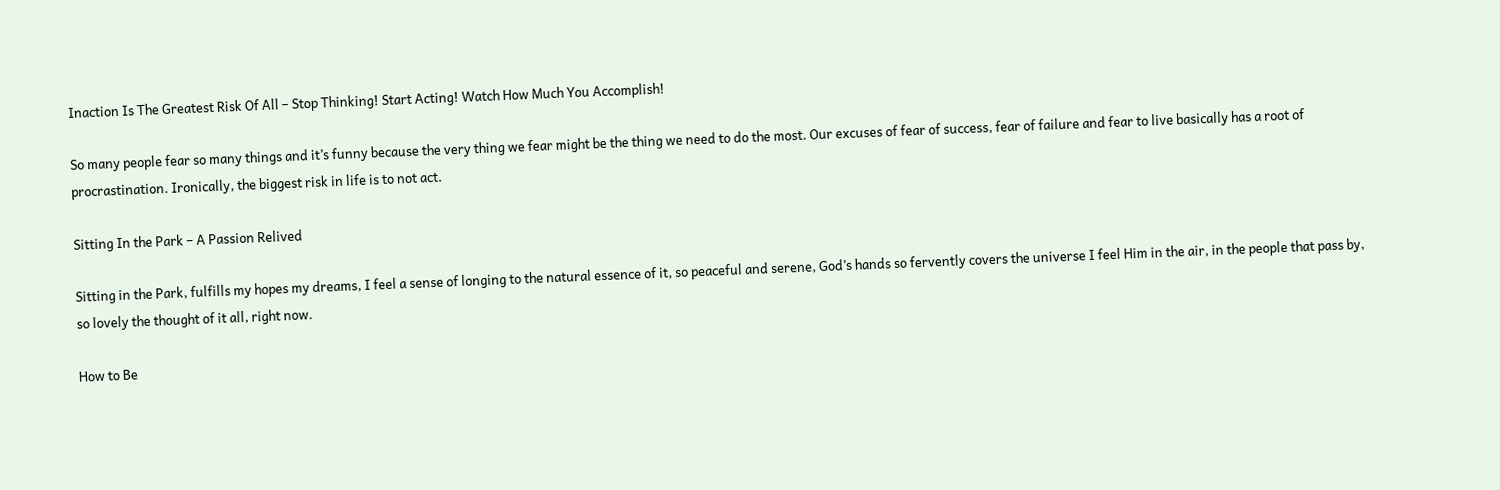Inaction Is The Greatest Risk Of All – Stop Thinking! Start Acting! Watch How Much You Accomplish!

So many people fear so many things and it’s funny because the very thing we fear might be the thing we need to do the most. Our excuses of fear of success, fear of failure and fear to live basically has a root of procrastination. Ironically, the biggest risk in life is to not act.

Sitting In the Park – A Passion Relived

Sitting in the Park, fulfills my hopes my dreams, I feel a sense of longing to the natural essence of it, so peaceful and serene, God’s hands so fervently covers the universe I feel Him in the air, in the people that pass by, so lovely the thought of it all, right now.

How to Be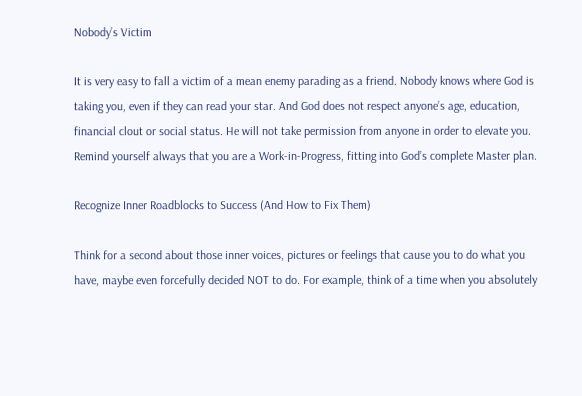Nobody’s Victim

It is very easy to fall a victim of a mean enemy parading as a friend. Nobody knows where God is taking you, even if they can read your star. And God does not respect anyone’s age, education, financial clout or social status. He will not take permission from anyone in order to elevate you. Remind yourself always that you are a Work-in-Progress, fitting into God’s complete Master plan.

Recognize Inner Roadblocks to Success (And How to Fix Them)

Think for a second about those inner voices, pictures or feelings that cause you to do what you have, maybe even forcefully decided NOT to do. For example, think of a time when you absolutely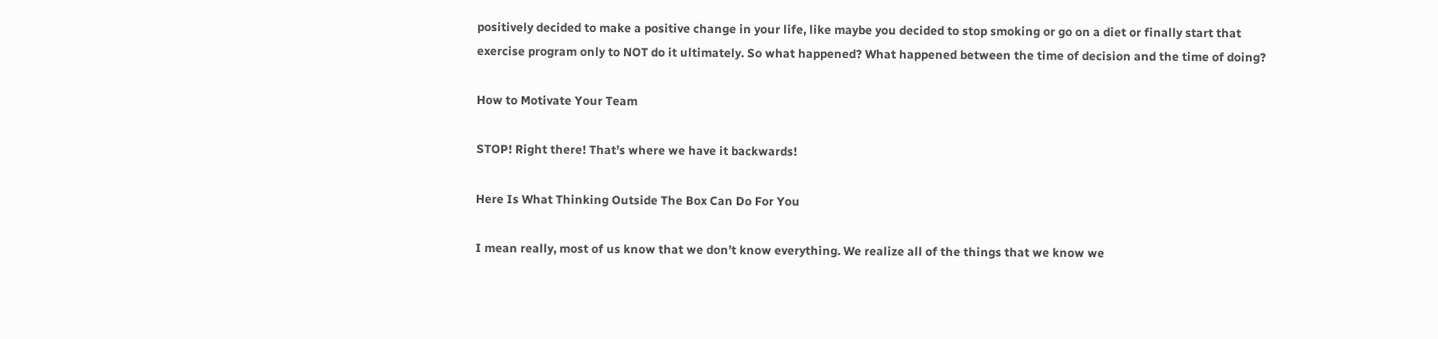positively decided to make a positive change in your life, like maybe you decided to stop smoking or go on a diet or finally start that exercise program only to NOT do it ultimately. So what happened? What happened between the time of decision and the time of doing?

How to Motivate Your Team

STOP! Right there! That’s where we have it backwards!

Here Is What Thinking Outside The Box Can Do For You

I mean really, most of us know that we don’t know everything. We realize all of the things that we know we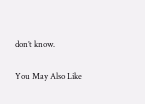don’t know.

You May Also Like